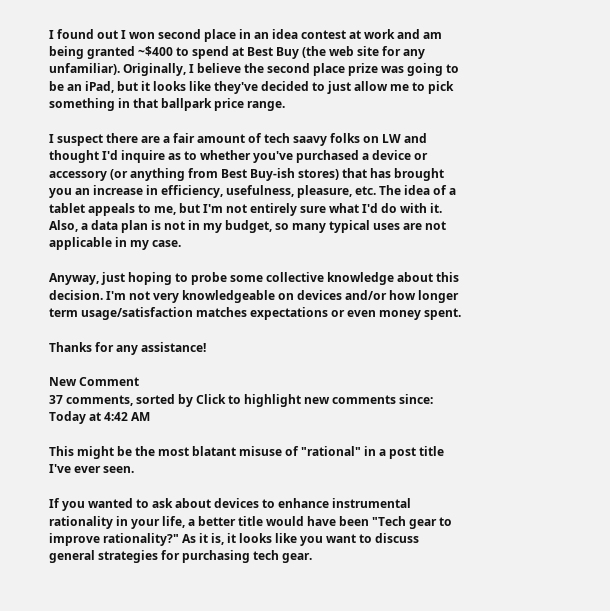I found out I won second place in an idea contest at work and am being granted ~$400 to spend at Best Buy (the web site for any unfamiliar). Originally, I believe the second place prize was going to be an iPad, but it looks like they've decided to just allow me to pick something in that ballpark price range.

I suspect there are a fair amount of tech saavy folks on LW and thought I'd inquire as to whether you've purchased a device or accessory (or anything from Best Buy-ish stores) that has brought you an increase in efficiency, usefulness, pleasure, etc. The idea of a tablet appeals to me, but I'm not entirely sure what I'd do with it. Also, a data plan is not in my budget, so many typical uses are not applicable in my case.

Anyway, just hoping to probe some collective knowledge about this decision. I'm not very knowledgeable on devices and/or how longer term usage/satisfaction matches expectations or even money spent.

Thanks for any assistance!

New Comment
37 comments, sorted by Click to highlight new comments since: Today at 4:42 AM

This might be the most blatant misuse of "rational" in a post title I've ever seen.

If you wanted to ask about devices to enhance instrumental rationality in your life, a better title would have been "Tech gear to improve rationality?" As it is, it looks like you want to discuss general strategies for purchasing tech gear.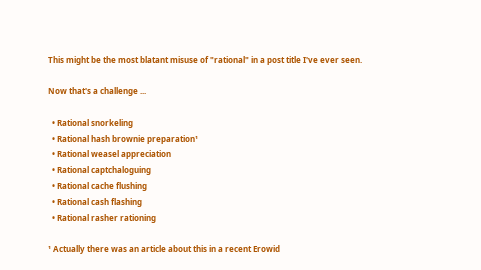This might be the most blatant misuse of "rational" in a post title I've ever seen.

Now that's a challenge ...

  • Rational snorkeling
  • Rational hash brownie preparation¹
  • Rational weasel appreciation
  • Rational captchaloguing
  • Rational cache flushing
  • Rational cash flashing
  • Rational rasher rationing

¹ Actually there was an article about this in a recent Erowid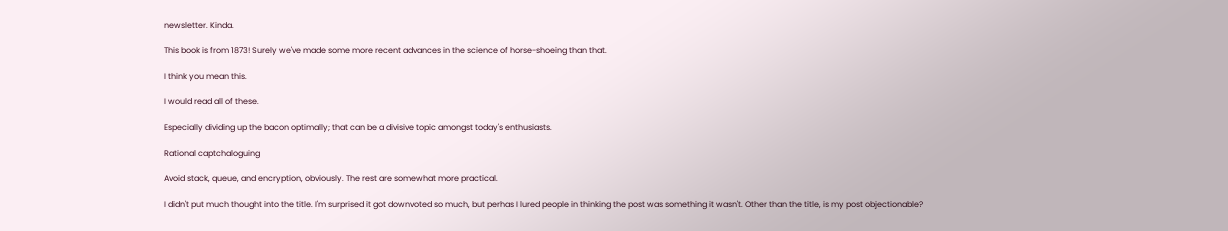newsletter. Kinda.

This book is from 1873! Surely we've made some more recent advances in the science of horse-shoeing than that.

I think you mean this.

I would read all of these.

Especially dividing up the bacon optimally; that can be a divisive topic amongst today's enthusiasts.

Rational captchaloguing

Avoid stack, queue, and encryption, obviously. The rest are somewhat more practical.

I didn't put much thought into the title. I'm surprised it got downvoted so much, but perhas I lured people in thinking the post was something it wasn't. Other than the title, is my post objectionable?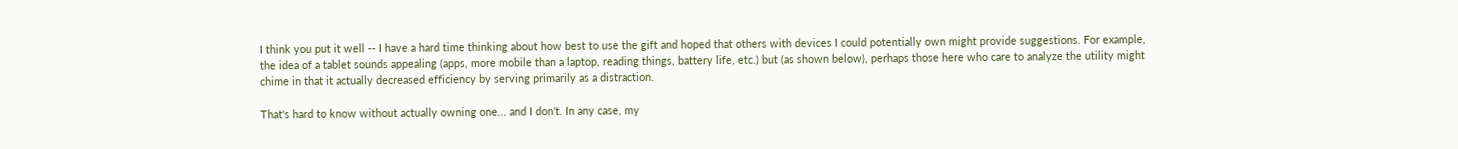I think you put it well -- I have a hard time thinking about how best to use the gift and hoped that others with devices I could potentially own might provide suggestions. For example, the idea of a tablet sounds appealing (apps, more mobile than a laptop, reading things, battery life, etc.) but (as shown below), perhaps those here who care to analyze the utility might chime in that it actually decreased efficiency by serving primarily as a distraction.

That's hard to know without actually owning one... and I don't. In any case, my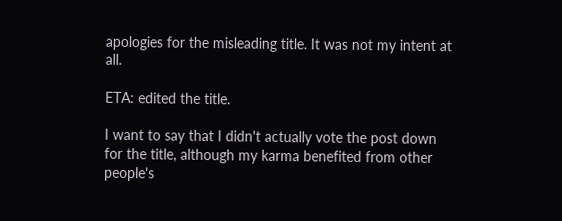apologies for the misleading title. It was not my intent at all.

ETA: edited the title.

I want to say that I didn't actually vote the post down for the title, although my karma benefited from other people's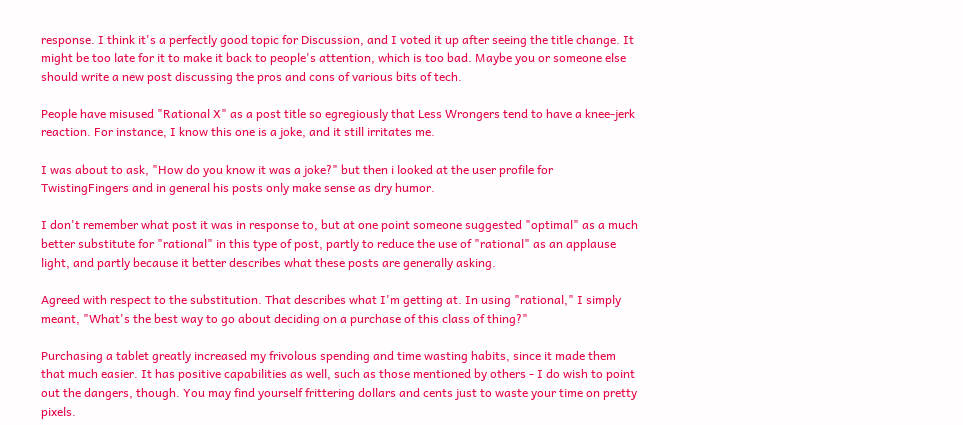response. I think it's a perfectly good topic for Discussion, and I voted it up after seeing the title change. It might be too late for it to make it back to people's attention, which is too bad. Maybe you or someone else should write a new post discussing the pros and cons of various bits of tech.

People have misused "Rational X" as a post title so egregiously that Less Wrongers tend to have a knee-jerk reaction. For instance, I know this one is a joke, and it still irritates me.

I was about to ask, "How do you know it was a joke?" but then i looked at the user profile for TwistingFingers and in general his posts only make sense as dry humor.

I don't remember what post it was in response to, but at one point someone suggested "optimal" as a much better substitute for "rational" in this type of post, partly to reduce the use of "rational" as an applause light, and partly because it better describes what these posts are generally asking.

Agreed with respect to the substitution. That describes what I'm getting at. In using "rational," I simply meant, "What's the best way to go about deciding on a purchase of this class of thing?"

Purchasing a tablet greatly increased my frivolous spending and time wasting habits, since it made them that much easier. It has positive capabilities as well, such as those mentioned by others - I do wish to point out the dangers, though. You may find yourself frittering dollars and cents just to waste your time on pretty pixels.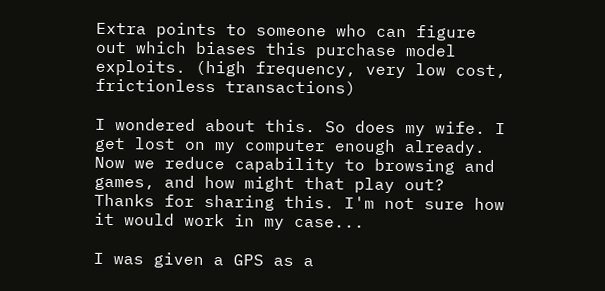Extra points to someone who can figure out which biases this purchase model exploits. (high frequency, very low cost, frictionless transactions)

I wondered about this. So does my wife. I get lost on my computer enough already. Now we reduce capability to browsing and games, and how might that play out? Thanks for sharing this. I'm not sure how it would work in my case...

I was given a GPS as a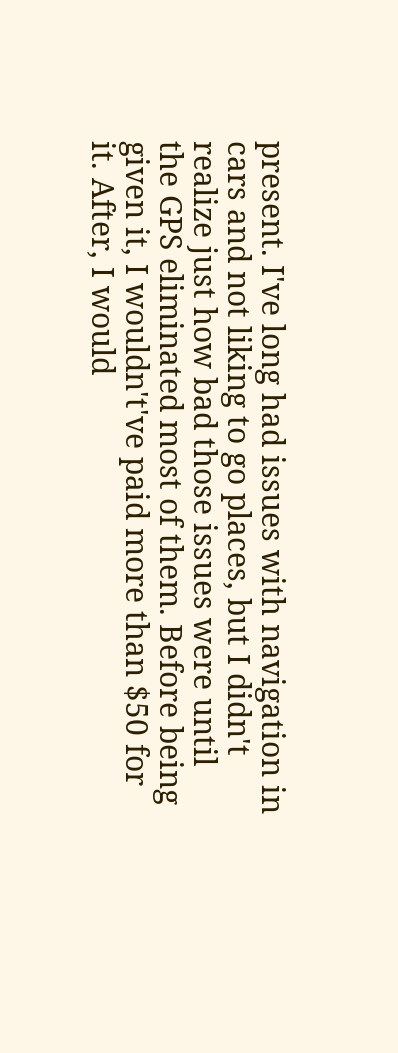present. I've long had issues with navigation in cars and not liking to go places, but I didn't realize just how bad those issues were until the GPS eliminated most of them. Before being given it, I wouldn't've paid more than $50 for it. After, I would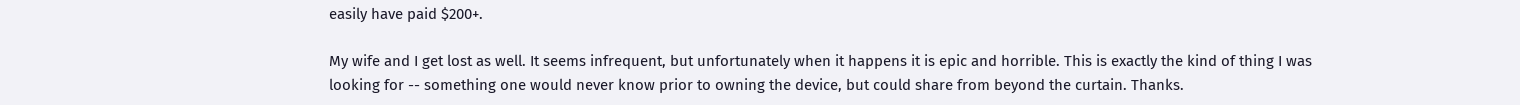easily have paid $200+.

My wife and I get lost as well. It seems infrequent, but unfortunately when it happens it is epic and horrible. This is exactly the kind of thing I was looking for -- something one would never know prior to owning the device, but could share from beyond the curtain. Thanks.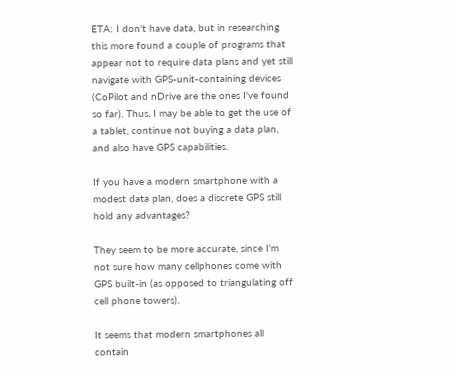ETA: I don't have data, but in researching this more found a couple of programs that appear not to require data plans and yet still navigate with GPS-unit-containing devices (CoPilot and nDrive are the ones I've found so far). Thus, I may be able to get the use of a tablet, continue not buying a data plan, and also have GPS capabilities.

If you have a modern smartphone with a modest data plan, does a discrete GPS still hold any advantages?

They seem to be more accurate, since I'm not sure how many cellphones come with GPS built-in (as opposed to triangulating off cell phone towers).

It seems that modern smartphones all contain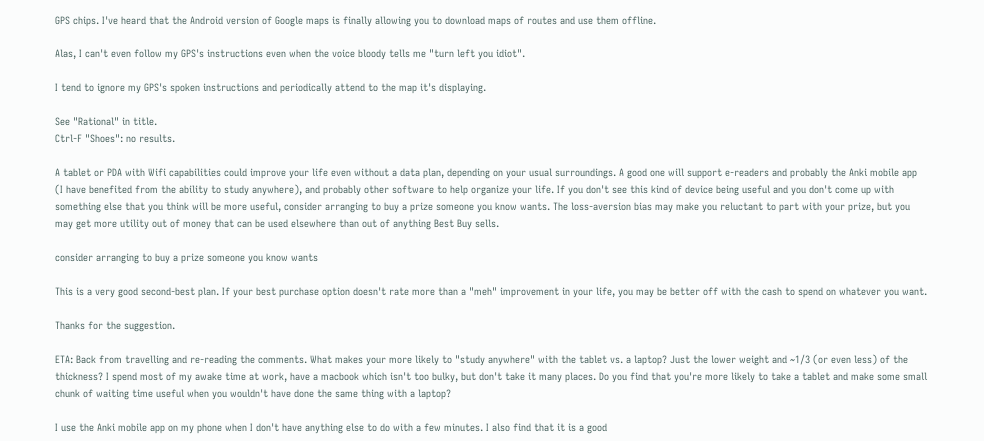GPS chips. I've heard that the Android version of Google maps is finally allowing you to download maps of routes and use them offline.

Alas, I can't even follow my GPS's instructions even when the voice bloody tells me "turn left you idiot".

I tend to ignore my GPS's spoken instructions and periodically attend to the map it's displaying.

See "Rational" in title.
Ctrl-F "Shoes": no results.

A tablet or PDA with Wifi capabilities could improve your life even without a data plan, depending on your usual surroundings. A good one will support e-readers and probably the Anki mobile app (I have benefited from the ability to study anywhere), and probably other software to help organize your life. If you don't see this kind of device being useful and you don't come up with something else that you think will be more useful, consider arranging to buy a prize someone you know wants. The loss-aversion bias may make you reluctant to part with your prize, but you may get more utility out of money that can be used elsewhere than out of anything Best Buy sells.

consider arranging to buy a prize someone you know wants

This is a very good second-best plan. If your best purchase option doesn't rate more than a "meh" improvement in your life, you may be better off with the cash to spend on whatever you want.

Thanks for the suggestion.

ETA: Back from travelling and re-reading the comments. What makes your more likely to "study anywhere" with the tablet vs. a laptop? Just the lower weight and ~1/3 (or even less) of the thickness? I spend most of my awake time at work, have a macbook which isn't too bulky, but don't take it many places. Do you find that you're more likely to take a tablet and make some small chunk of waiting time useful when you wouldn't have done the same thing with a laptop?

I use the Anki mobile app on my phone when I don't have anything else to do with a few minutes. I also find that it is a good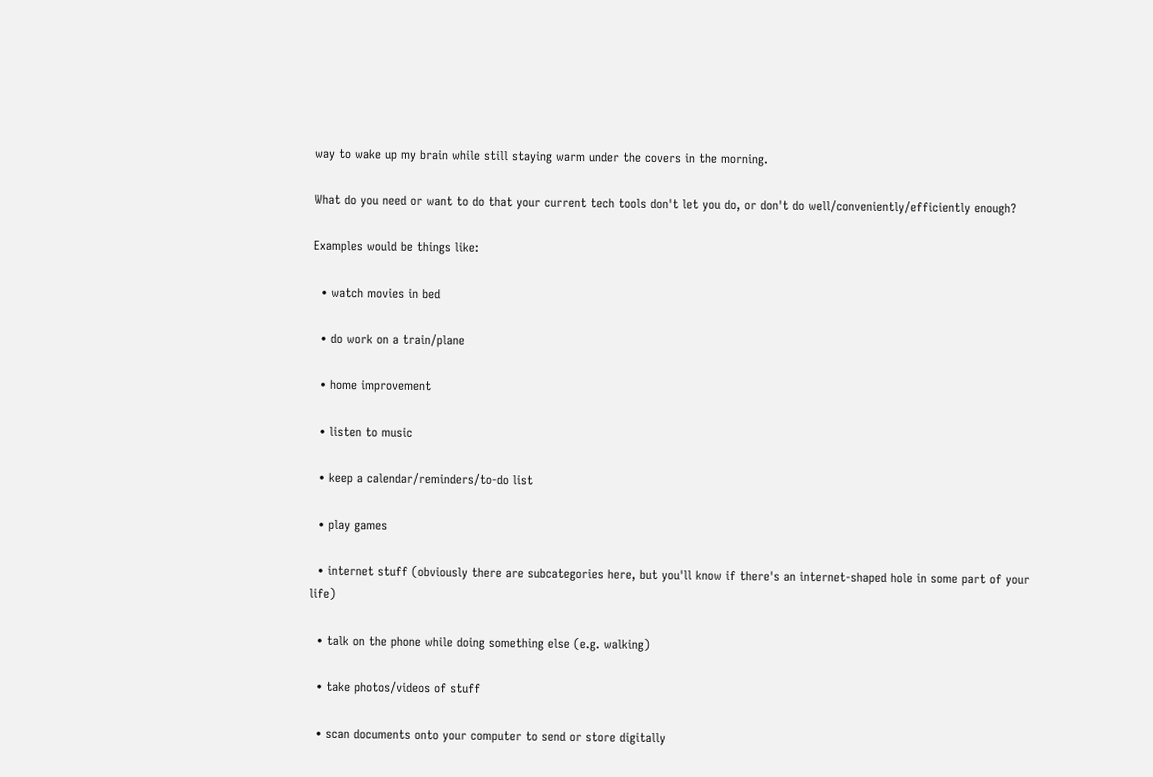way to wake up my brain while still staying warm under the covers in the morning.

What do you need or want to do that your current tech tools don't let you do, or don't do well/conveniently/efficiently enough?

Examples would be things like:

  • watch movies in bed

  • do work on a train/plane

  • home improvement

  • listen to music

  • keep a calendar/reminders/to-do list

  • play games

  • internet stuff (obviously there are subcategories here, but you'll know if there's an internet-shaped hole in some part of your life)

  • talk on the phone while doing something else (e.g. walking)

  • take photos/videos of stuff

  • scan documents onto your computer to send or store digitally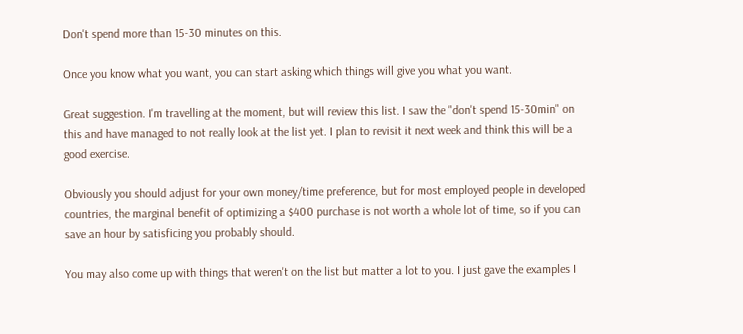Don't spend more than 15-30 minutes on this.

Once you know what you want, you can start asking which things will give you what you want.

Great suggestion. I'm travelling at the moment, but will review this list. I saw the "don't spend 15-30min" on this and have managed to not really look at the list yet. I plan to revisit it next week and think this will be a good exercise.

Obviously you should adjust for your own money/time preference, but for most employed people in developed countries, the marginal benefit of optimizing a $400 purchase is not worth a whole lot of time, so if you can save an hour by satisficing you probably should.

You may also come up with things that weren't on the list but matter a lot to you. I just gave the examples I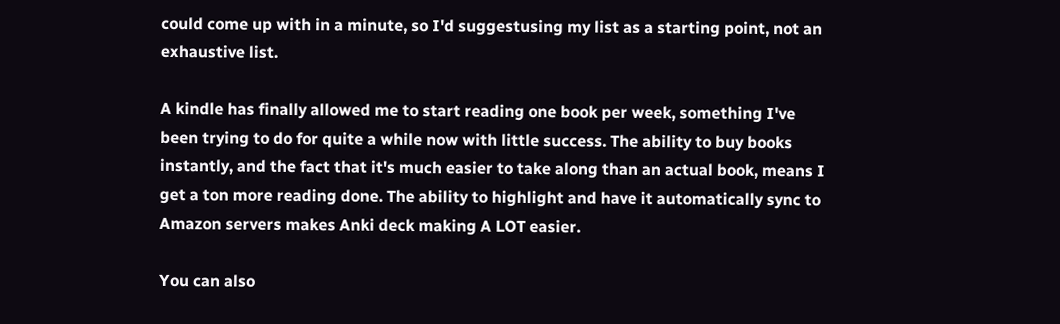could come up with in a minute, so I'd suggestusing my list as a starting point, not an exhaustive list.

A kindle has finally allowed me to start reading one book per week, something I've been trying to do for quite a while now with little success. The ability to buy books instantly, and the fact that it's much easier to take along than an actual book, means I get a ton more reading done. The ability to highlight and have it automatically sync to Amazon servers makes Anki deck making A LOT easier.

You can also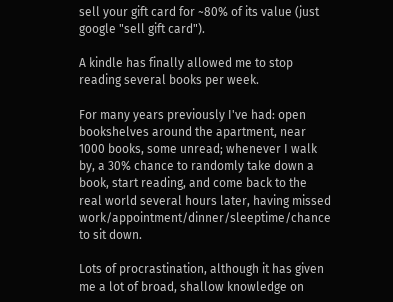sell your gift card for ~80% of its value (just google "sell gift card").

A kindle has finally allowed me to stop reading several books per week.

For many years previously I've had: open bookshelves around the apartment, near 1000 books, some unread; whenever I walk by, a 30% chance to randomly take down a book, start reading, and come back to the real world several hours later, having missed work/appointment/dinner/sleeptime/chance to sit down.

Lots of procrastination, although it has given me a lot of broad, shallow knowledge on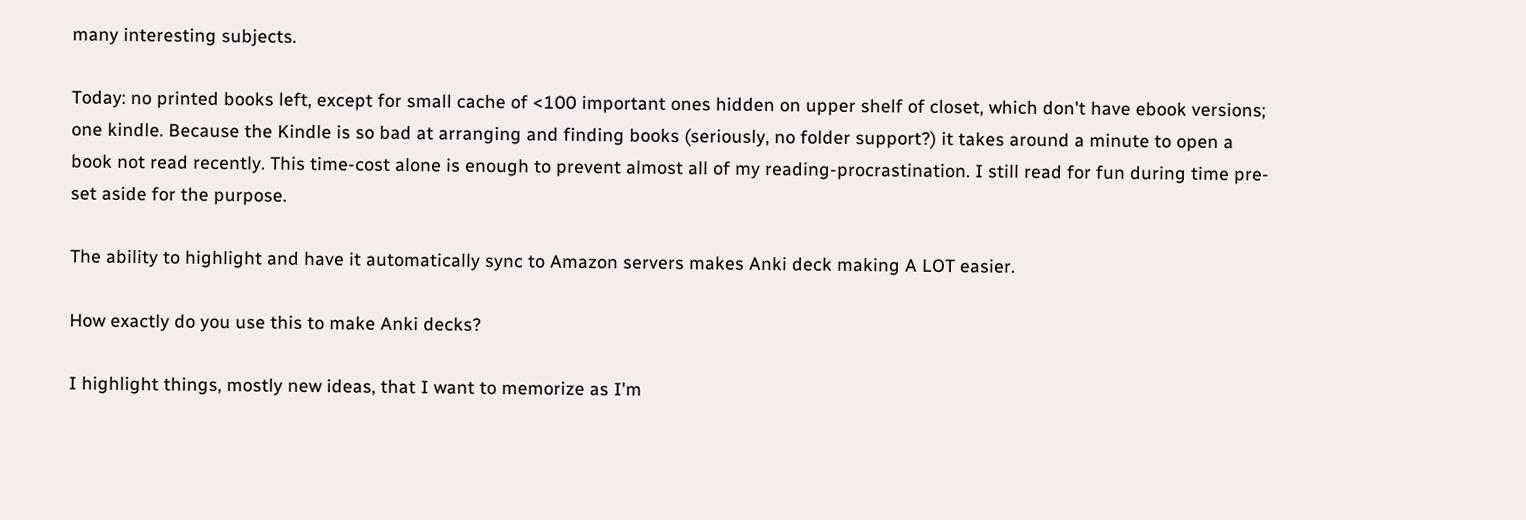many interesting subjects.

Today: no printed books left, except for small cache of <100 important ones hidden on upper shelf of closet, which don't have ebook versions; one kindle. Because the Kindle is so bad at arranging and finding books (seriously, no folder support?) it takes around a minute to open a book not read recently. This time-cost alone is enough to prevent almost all of my reading-procrastination. I still read for fun during time pre-set aside for the purpose.

The ability to highlight and have it automatically sync to Amazon servers makes Anki deck making A LOT easier.

How exactly do you use this to make Anki decks?

I highlight things, mostly new ideas, that I want to memorize as I'm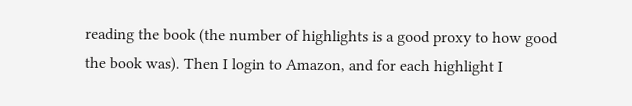reading the book (the number of highlights is a good proxy to how good the book was). Then I login to Amazon, and for each highlight I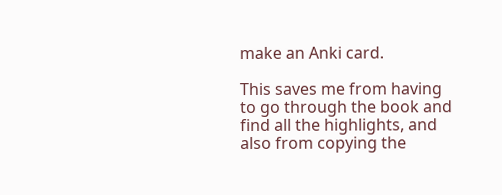make an Anki card.

This saves me from having to go through the book and find all the highlights, and also from copying the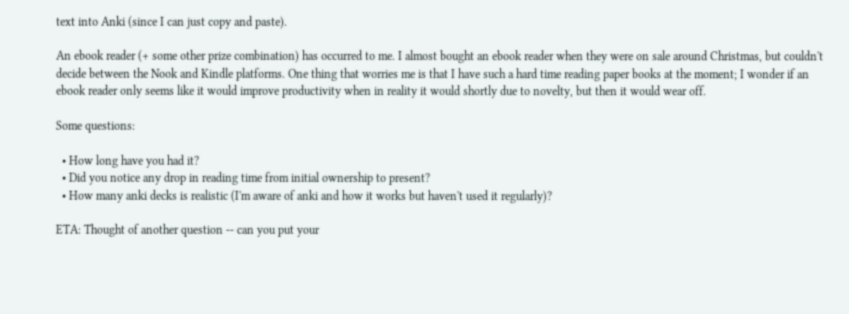text into Anki (since I can just copy and paste).

An ebook reader (+ some other prize combination) has occurred to me. I almost bought an ebook reader when they were on sale around Christmas, but couldn't decide between the Nook and Kindle platforms. One thing that worries me is that I have such a hard time reading paper books at the moment; I wonder if an ebook reader only seems like it would improve productivity when in reality it would shortly due to novelty, but then it would wear off.

Some questions:

  • How long have you had it?
  • Did you notice any drop in reading time from initial ownership to present?
  • How many anki decks is realistic (I'm aware of anki and how it works but haven't used it regularly)?

ETA: Thought of another question -- can you put your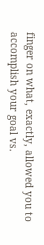finger on what, exactly, allowed you to accomplish your goal vs.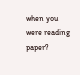when you were reading paper?